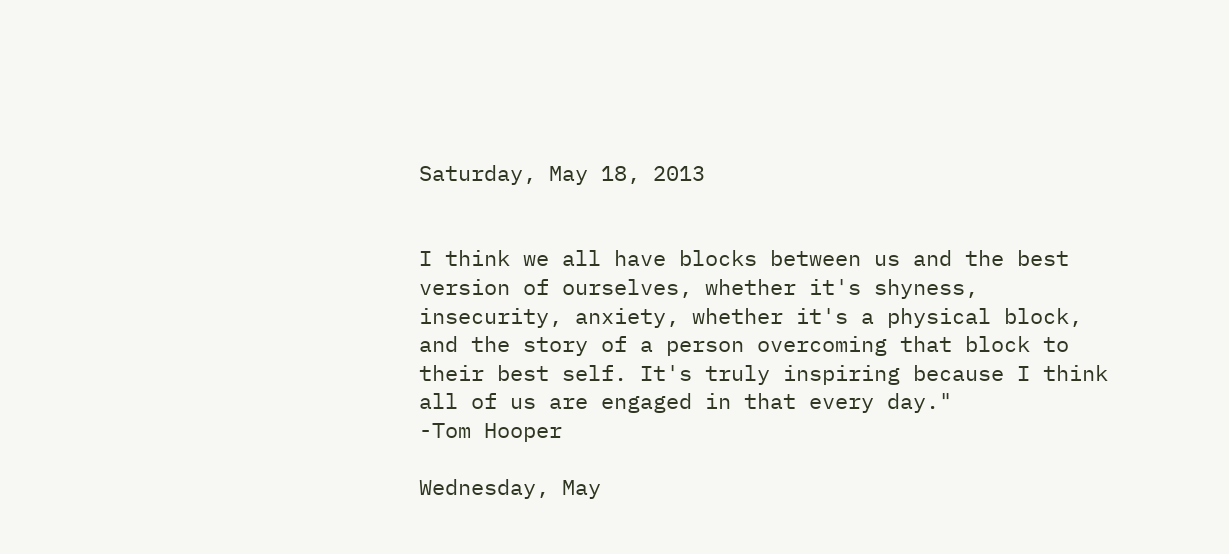Saturday, May 18, 2013


I think we all have blocks between us and the best version of ourselves, whether it's shyness, insecurity, anxiety, whether it's a physical block, and the story of a person overcoming that block to their best self. It's truly inspiring because I think all of us are engaged in that every day."
-Tom Hooper

Wednesday, May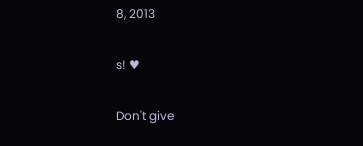8, 2013

s! ♥

Don't give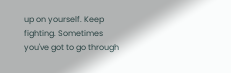up on yourself. Keep fighting. Sometimes you've got to go through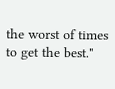the worst of times to get the best."